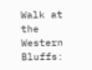Walk at the Western Bluffs: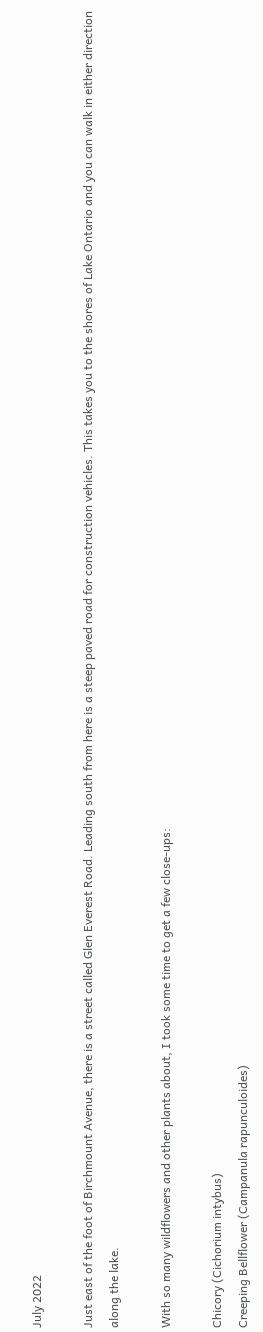July 2022

Just east of the foot of Birchmount Avenue, there is a street called Glen Everest Road. Leading south from here is a steep paved road for construction vehicles. This takes you to the shores of Lake Ontario and you can walk in either direction along the lake.

With so many wildflowers and other plants about, I took some time to get a few close-ups:

Chicory (Cichorium intybus)
Creeping Bellflower (Campanula rapunculoides)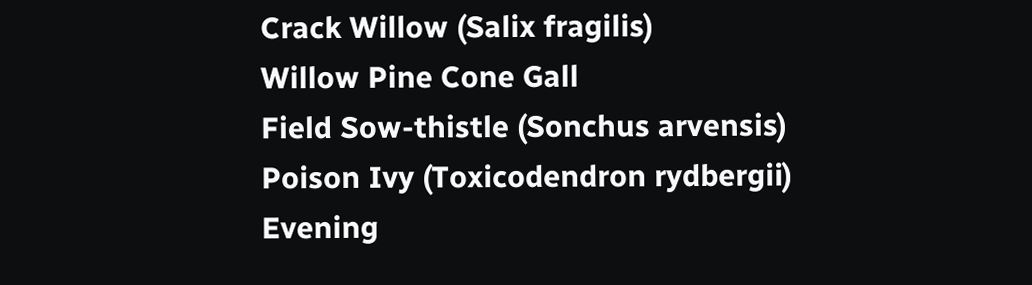Crack Willow (Salix fragilis)
Willow Pine Cone Gall
Field Sow-thistle (Sonchus arvensis)
Poison Ivy (Toxicodendron rydbergii)
Evening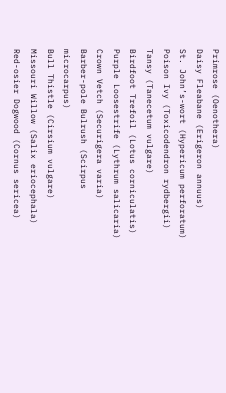Primrose (Oenothera)
Daisy Fleabane (Erigeron annuus)
St. John’s-wort (Hypericum perforatum)
Poison Ivy (Toxicodendron rydbergii)
Tansy (Tanecetum vulgare)
Birdfoot Trefoil (Lotus corniculatis)
Purple Loosestrife (Lythrum salicaria)
Crown Vetch (Securigera varia)
Barber-pole Bulrush (Scirpus microcarpus)
Bull Thistle (Cirsium vulgare)
Missouri Willow (Salix eriocephala)
Red-osier Dogwood (Cornus sericea)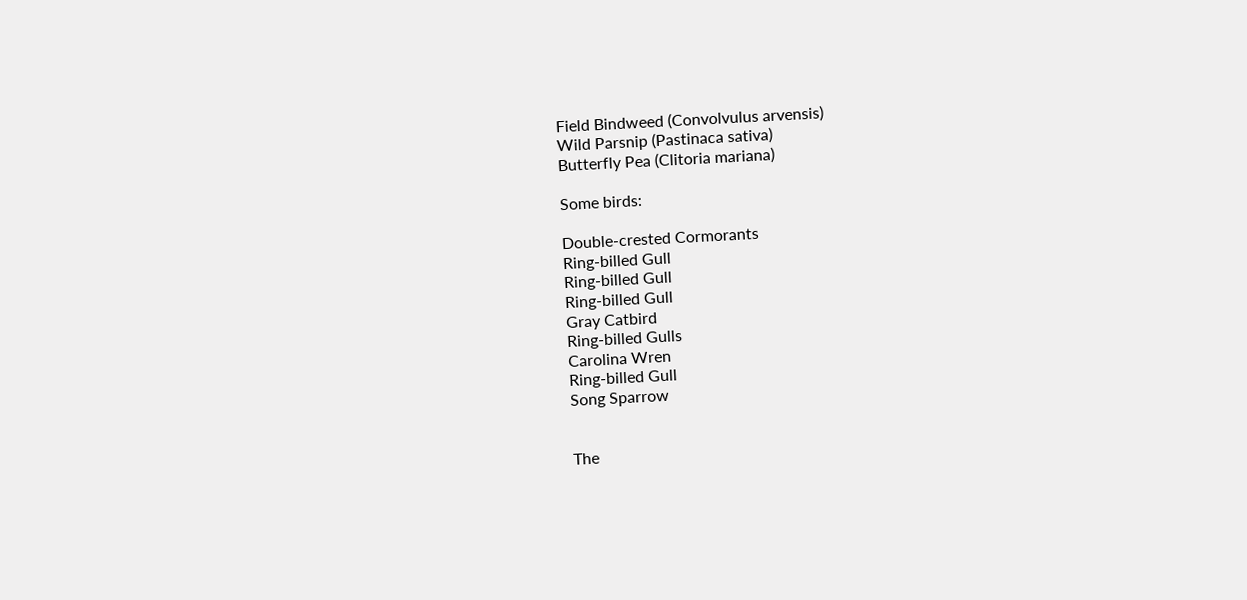Field Bindweed (Convolvulus arvensis)
Wild Parsnip (Pastinaca sativa)
Butterfly Pea (Clitoria mariana)

Some birds:

Double-crested Cormorants
Ring-billed Gull
Ring-billed Gull
Ring-billed Gull
Gray Catbird
Ring-billed Gulls
Carolina Wren
Ring-billed Gull
Song Sparrow


The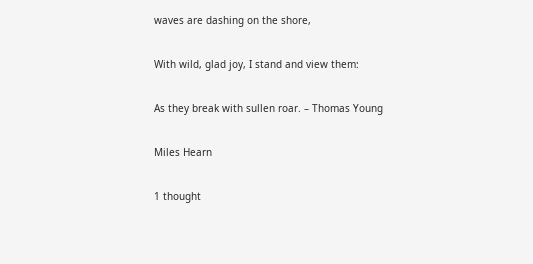waves are dashing on the shore,

With wild, glad joy, I stand and view them:

As they break with sullen roar. – Thomas Young

Miles Hearn

1 thought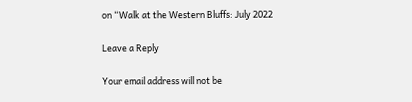on “Walk at the Western Bluffs: July 2022

Leave a Reply

Your email address will not be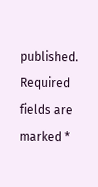published. Required fields are marked *